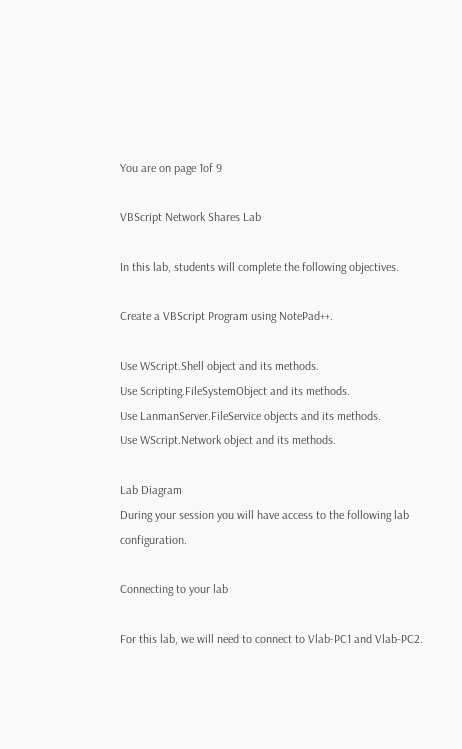You are on page 1of 9

VBScript Network Shares Lab

In this lab, students will complete the following objectives.

Create a VBScript Program using NotePad++.

Use WScript.Shell object and its methods.
Use Scripting.FileSystemObject and its methods.
Use LanmanServer.FileService objects and its methods.
Use WScript.Network object and its methods.

Lab Diagram
During your session you will have access to the following lab configuration.

Connecting to your lab

For this lab, we will need to connect to Vlab-PC1 and Vlab-PC2.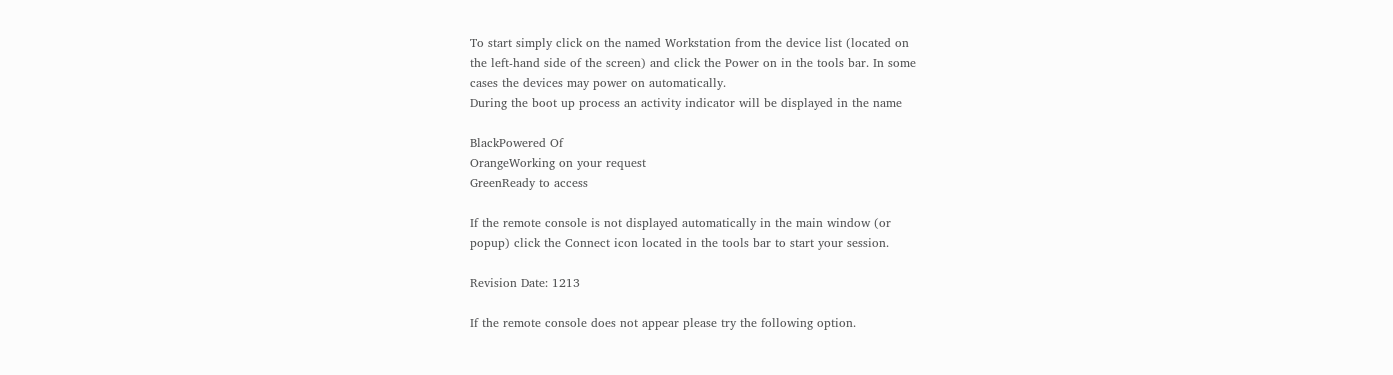To start simply click on the named Workstation from the device list (located on
the left-hand side of the screen) and click the Power on in the tools bar. In some
cases the devices may power on automatically.
During the boot up process an activity indicator will be displayed in the name

BlackPowered Of
OrangeWorking on your request
GreenReady to access

If the remote console is not displayed automatically in the main window (or
popup) click the Connect icon located in the tools bar to start your session.

Revision Date: 1213

If the remote console does not appear please try the following option.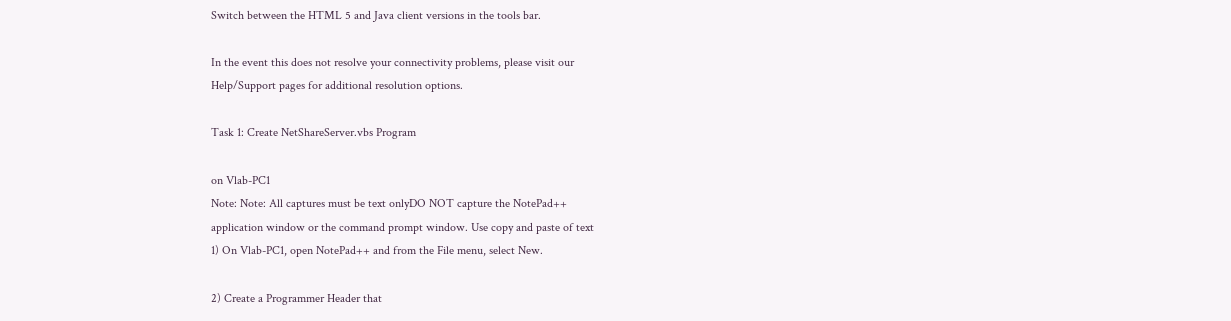Switch between the HTML 5 and Java client versions in the tools bar.

In the event this does not resolve your connectivity problems, please visit our
Help/Support pages for additional resolution options.

Task 1: Create NetShareServer.vbs Program

on Vlab-PC1
Note: Note: All captures must be text onlyDO NOT capture the NotePad++
application window or the command prompt window. Use copy and paste of text
1) On Vlab-PC1, open NotePad++ and from the File menu, select New.

2) Create a Programmer Header that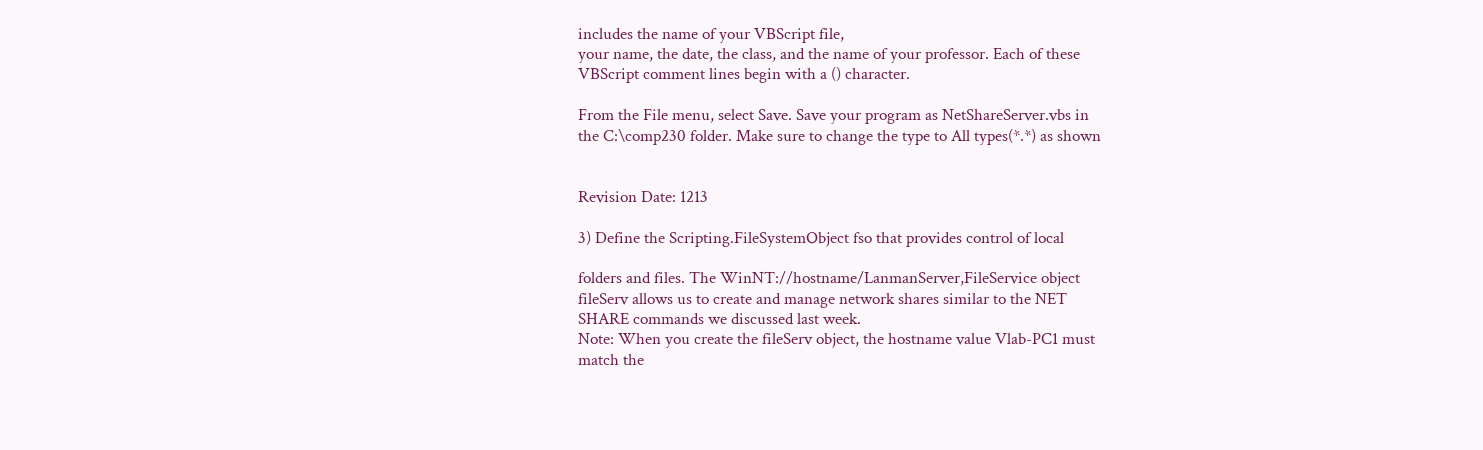includes the name of your VBScript file,
your name, the date, the class, and the name of your professor. Each of these
VBScript comment lines begin with a () character.

From the File menu, select Save. Save your program as NetShareServer.vbs in
the C:\comp230 folder. Make sure to change the type to All types(*.*) as shown


Revision Date: 1213

3) Define the Scripting.FileSystemObject fso that provides control of local

folders and files. The WinNT://hostname/LanmanServer,FileService object
fileServ allows us to create and manage network shares similar to the NET
SHARE commands we discussed last week.
Note: When you create the fileServ object, the hostname value Vlab-PC1 must
match the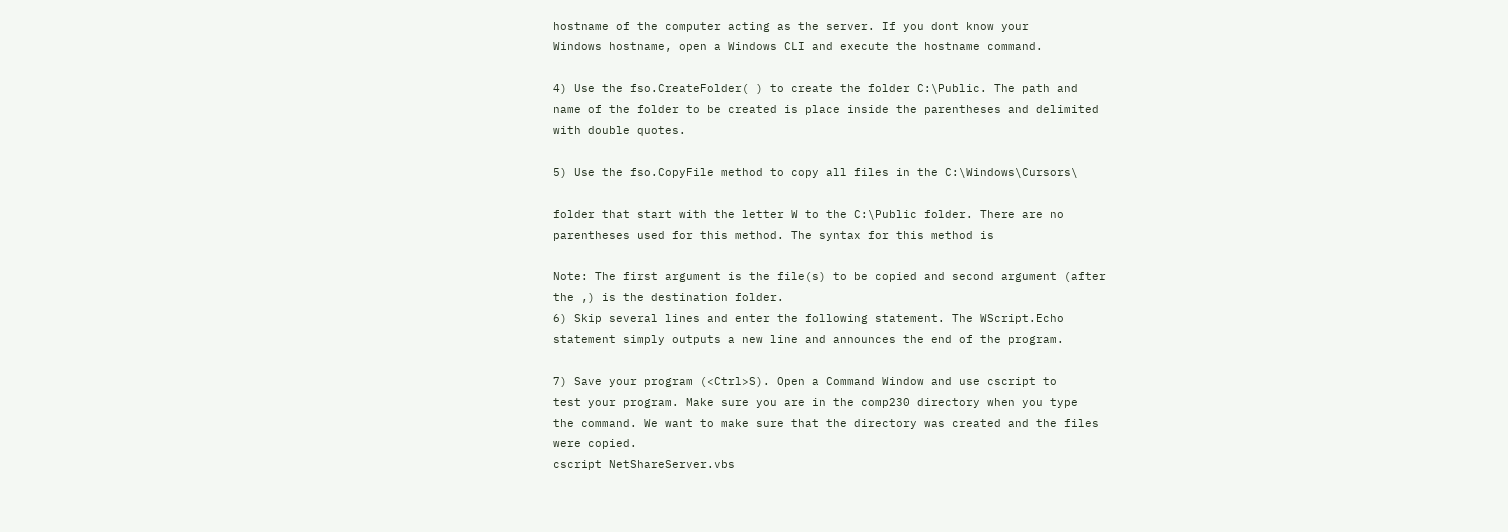hostname of the computer acting as the server. If you dont know your
Windows hostname, open a Windows CLI and execute the hostname command.

4) Use the fso.CreateFolder( ) to create the folder C:\Public. The path and
name of the folder to be created is place inside the parentheses and delimited
with double quotes.

5) Use the fso.CopyFile method to copy all files in the C:\Windows\Cursors\

folder that start with the letter W to the C:\Public folder. There are no
parentheses used for this method. The syntax for this method is

Note: The first argument is the file(s) to be copied and second argument (after
the ,) is the destination folder.
6) Skip several lines and enter the following statement. The WScript.Echo
statement simply outputs a new line and announces the end of the program.

7) Save your program (<Ctrl>S). Open a Command Window and use cscript to
test your program. Make sure you are in the comp230 directory when you type
the command. We want to make sure that the directory was created and the files
were copied.
cscript NetShareServer.vbs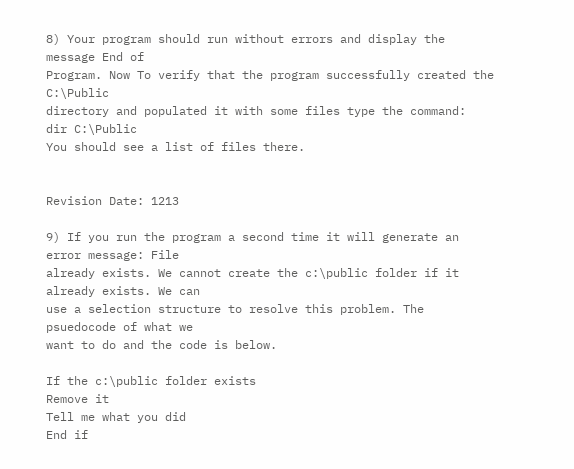8) Your program should run without errors and display the message End of
Program. Now To verify that the program successfully created the C:\Public
directory and populated it with some files type the command:
dir C:\Public
You should see a list of files there.


Revision Date: 1213

9) If you run the program a second time it will generate an error message: File
already exists. We cannot create the c:\public folder if it already exists. We can
use a selection structure to resolve this problem. The psuedocode of what we
want to do and the code is below.

If the c:\public folder exists
Remove it
Tell me what you did
End if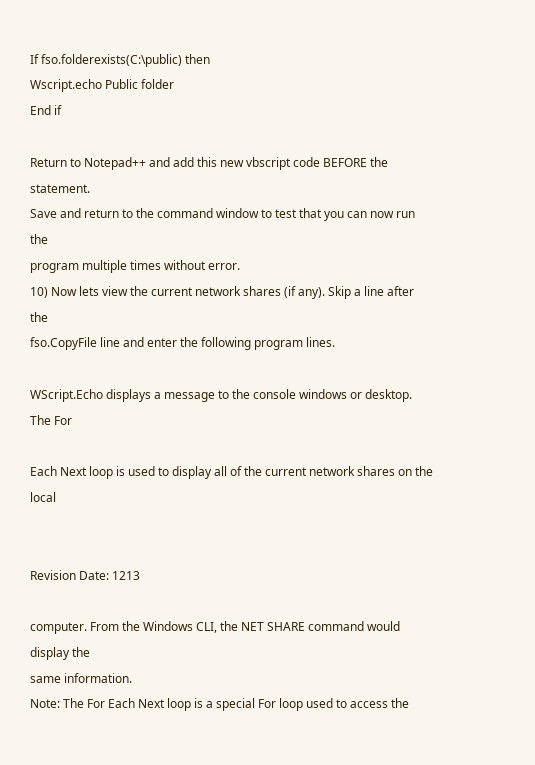If fso.folderexists(C:\public) then
Wscript.echo Public folder
End if

Return to Notepad++ and add this new vbscript code BEFORE the statement.
Save and return to the command window to test that you can now run the
program multiple times without error.
10) Now lets view the current network shares (if any). Skip a line after the
fso.CopyFile line and enter the following program lines.

WScript.Echo displays a message to the console windows or desktop. The For

Each Next loop is used to display all of the current network shares on the local


Revision Date: 1213

computer. From the Windows CLI, the NET SHARE command would display the
same information.
Note: The For Each Next loop is a special For loop used to access the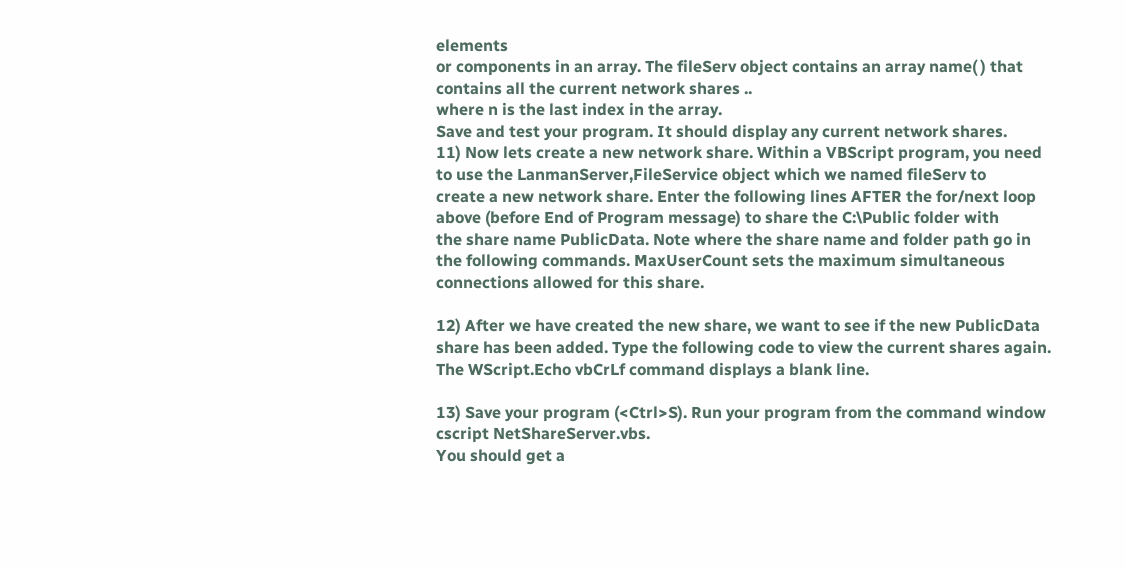elements
or components in an array. The fileServ object contains an array name( ) that
contains all the current network shares ..
where n is the last index in the array.
Save and test your program. It should display any current network shares.
11) Now lets create a new network share. Within a VBScript program, you need
to use the LanmanServer,FileService object which we named fileServ to
create a new network share. Enter the following lines AFTER the for/next loop
above (before End of Program message) to share the C:\Public folder with
the share name PublicData. Note where the share name and folder path go in
the following commands. MaxUserCount sets the maximum simultaneous
connections allowed for this share.

12) After we have created the new share, we want to see if the new PublicData
share has been added. Type the following code to view the current shares again.
The WScript.Echo vbCrLf command displays a blank line.

13) Save your program (<Ctrl>S). Run your program from the command window
cscript NetShareServer.vbs.
You should get a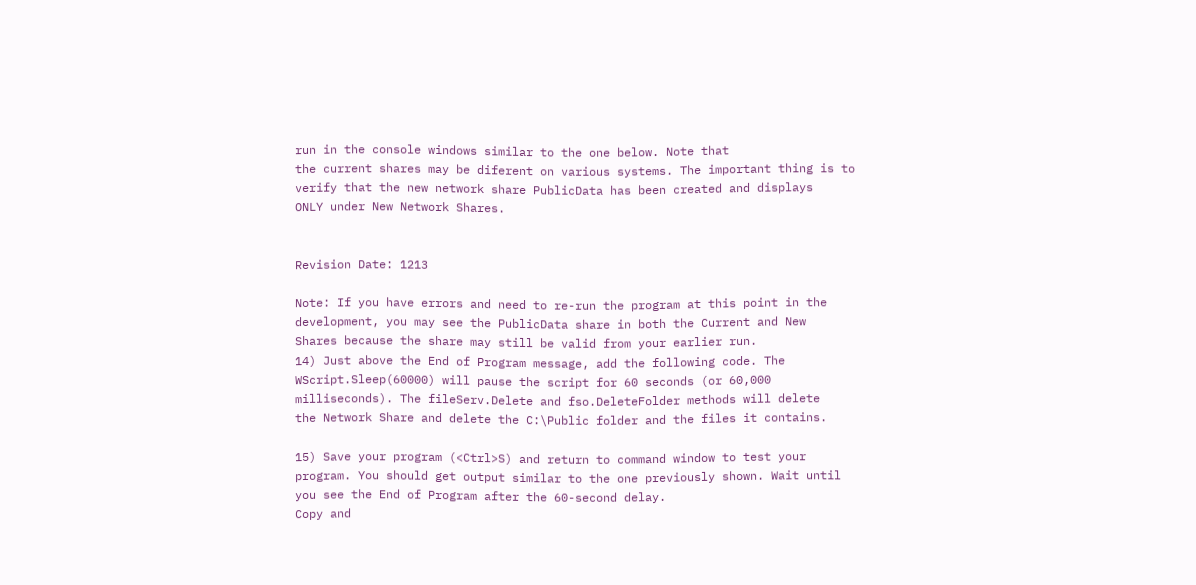run in the console windows similar to the one below. Note that
the current shares may be diferent on various systems. The important thing is to
verify that the new network share PublicData has been created and displays
ONLY under New Network Shares.


Revision Date: 1213

Note: If you have errors and need to re-run the program at this point in the
development, you may see the PublicData share in both the Current and New
Shares because the share may still be valid from your earlier run.
14) Just above the End of Program message, add the following code. The
WScript.Sleep(60000) will pause the script for 60 seconds (or 60,000
milliseconds). The fileServ.Delete and fso.DeleteFolder methods will delete
the Network Share and delete the C:\Public folder and the files it contains.

15) Save your program (<Ctrl>S) and return to command window to test your
program. You should get output similar to the one previously shown. Wait until
you see the End of Program after the 60-second delay.
Copy and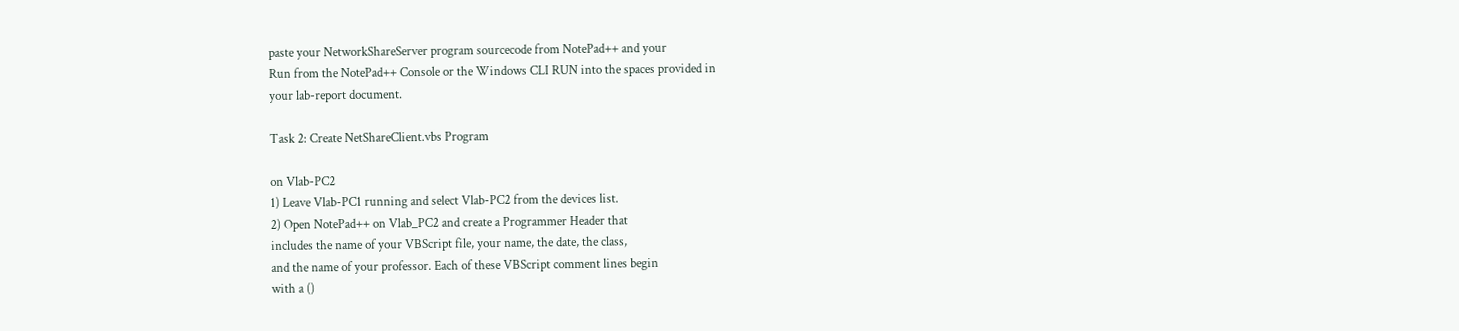paste your NetworkShareServer program sourcecode from NotePad++ and your
Run from the NotePad++ Console or the Windows CLI RUN into the spaces provided in
your lab-report document.

Task 2: Create NetShareClient.vbs Program

on Vlab-PC2
1) Leave Vlab-PC1 running and select Vlab-PC2 from the devices list.
2) Open NotePad++ on Vlab_PC2 and create a Programmer Header that
includes the name of your VBScript file, your name, the date, the class,
and the name of your professor. Each of these VBScript comment lines begin
with a ()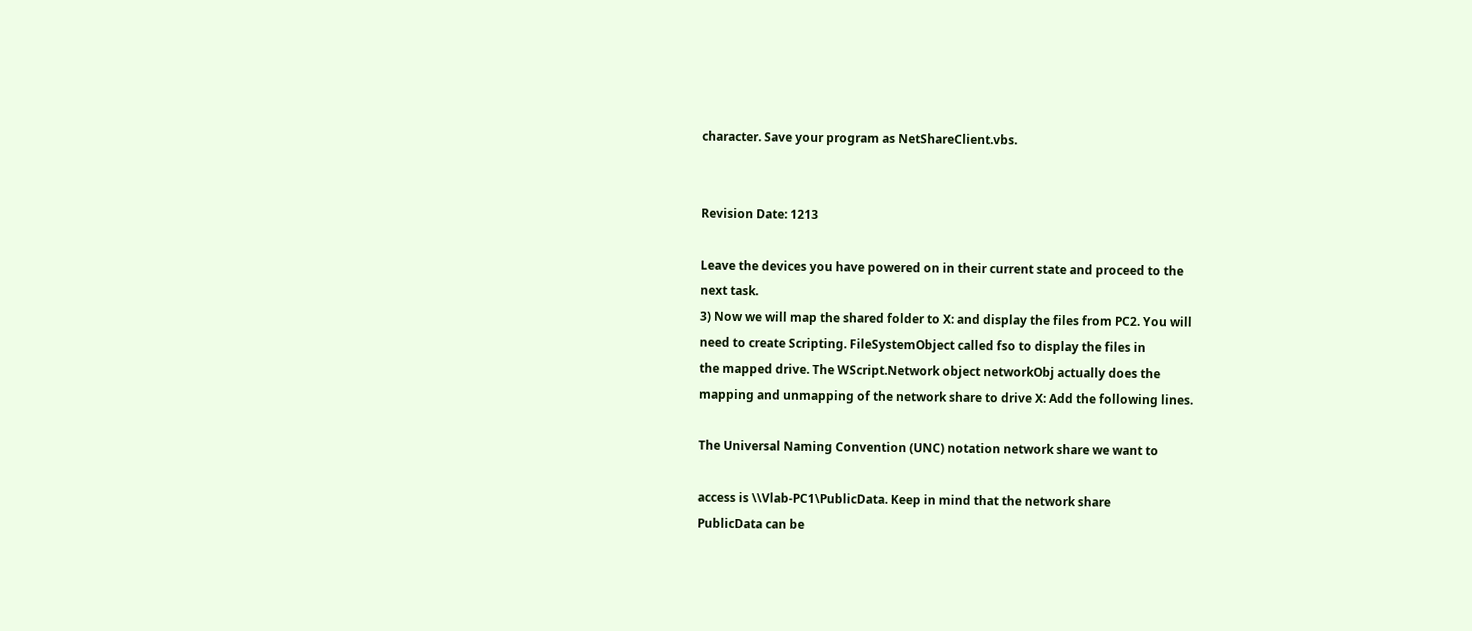character. Save your program as NetShareClient.vbs.


Revision Date: 1213

Leave the devices you have powered on in their current state and proceed to the
next task.
3) Now we will map the shared folder to X: and display the files from PC2. You will
need to create Scripting. FileSystemObject called fso to display the files in
the mapped drive. The WScript.Network object networkObj actually does the
mapping and unmapping of the network share to drive X: Add the following lines.

The Universal Naming Convention (UNC) notation network share we want to

access is \\Vlab-PC1\PublicData. Keep in mind that the network share
PublicData can be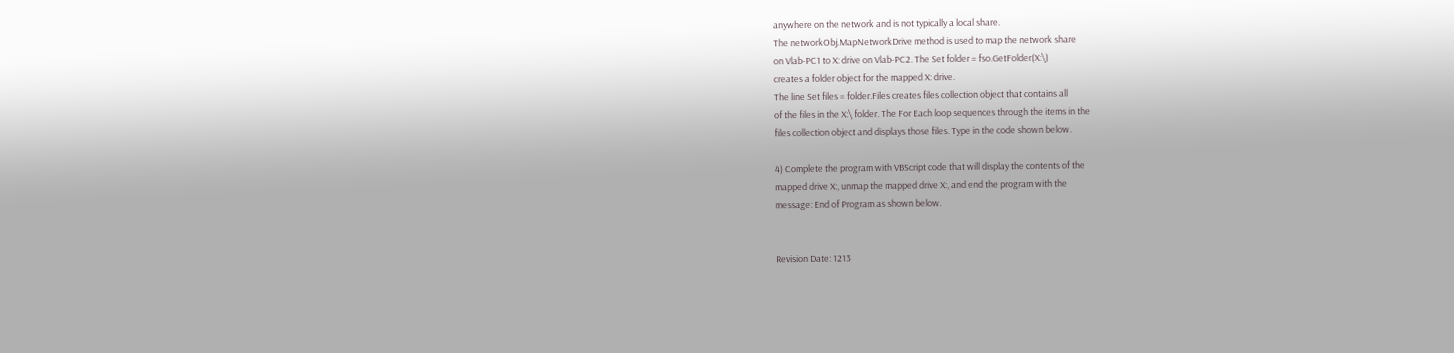anywhere on the network and is not typically a local share.
The networkObj.MapNetworkDrive method is used to map the network share
on Vlab-PC1 to X: drive on Vlab-PC2. The Set folder = fso.GetFolder(X:\)
creates a folder object for the mapped X: drive.
The line Set files = folder.Files creates files collection object that contains all
of the files in the X:\ folder. The For Each loop sequences through the items in the
files collection object and displays those files. Type in the code shown below.

4) Complete the program with VBScript code that will display the contents of the
mapped drive X:, unmap the mapped drive X:, and end the program with the
message: End of Program as shown below.


Revision Date: 1213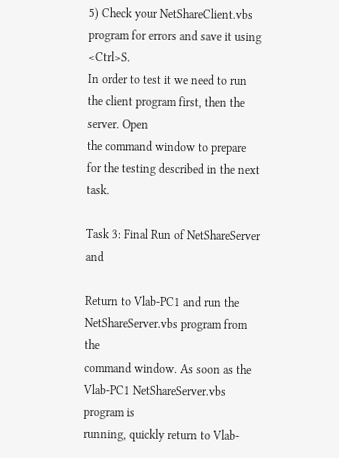5) Check your NetShareClient.vbs program for errors and save it using <Ctrl>S.
In order to test it we need to run the client program first, then the server. Open
the command window to prepare for the testing described in the next task.

Task 3: Final Run of NetShareServer and

Return to Vlab-PC1 and run the NetShareServer.vbs program from the
command window. As soon as the Vlab-PC1 NetShareServer.vbs program is
running, quickly return to Vlab-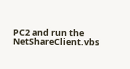PC2 and run the NetShareClient.vbs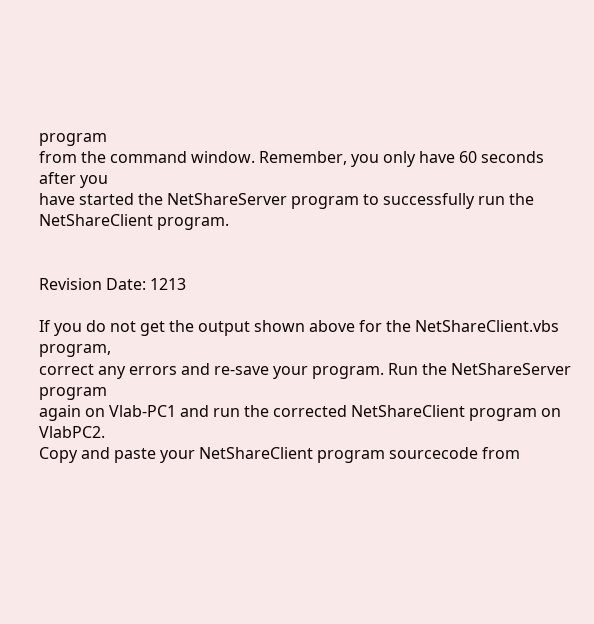program
from the command window. Remember, you only have 60 seconds after you
have started the NetShareServer program to successfully run the
NetShareClient program.


Revision Date: 1213

If you do not get the output shown above for the NetShareClient.vbs program,
correct any errors and re-save your program. Run the NetShareServer program
again on Vlab-PC1 and run the corrected NetShareClient program on VlabPC2.
Copy and paste your NetShareClient program sourcecode from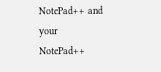NotePad++ and your
NotePad++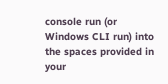console run (or Windows CLI run) into the spaces provided in your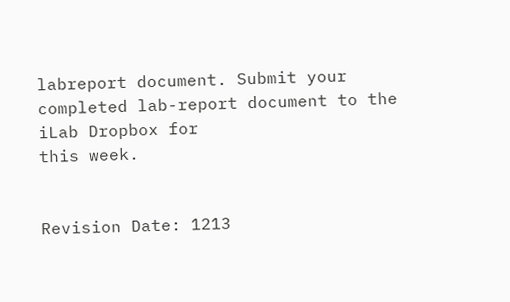labreport document. Submit your completed lab-report document to the iLab Dropbox for
this week.


Revision Date: 1213